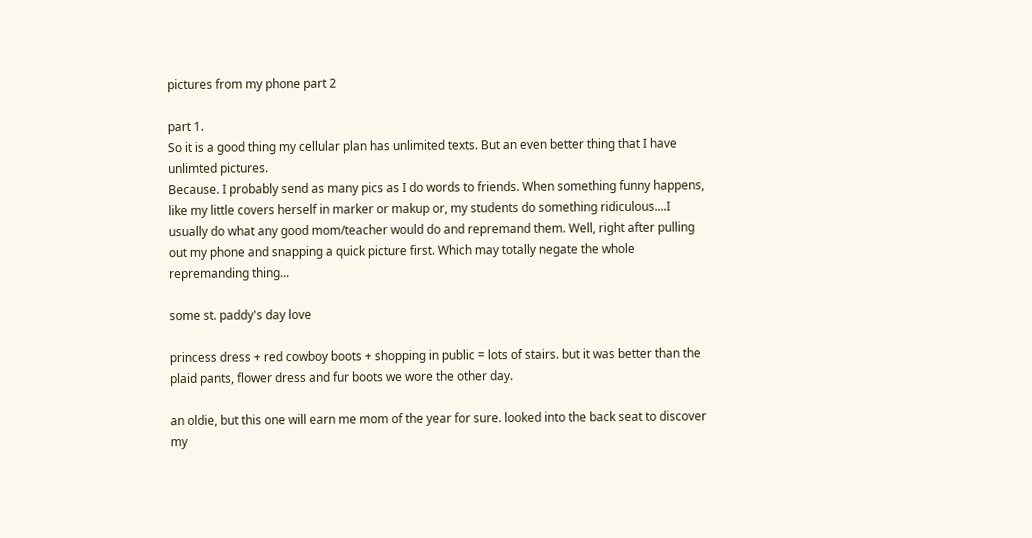pictures from my phone part 2

part 1.
So it is a good thing my cellular plan has unlimited texts. But an even better thing that I have unlimted pictures.
Because. I probably send as many pics as I do words to friends. When something funny happens, like my little covers herself in marker or makup or, my students do something ridiculous....I usually do what any good mom/teacher would do and repremand them. Well, right after pulling out my phone and snapping a quick picture first. Which may totally negate the whole repremanding thing...

some st. paddy's day love

princess dress + red cowboy boots + shopping in public = lots of stairs. but it was better than the plaid pants, flower dress and fur boots we wore the other day.

an oldie, but this one will earn me mom of the year for sure. looked into the back seat to discover my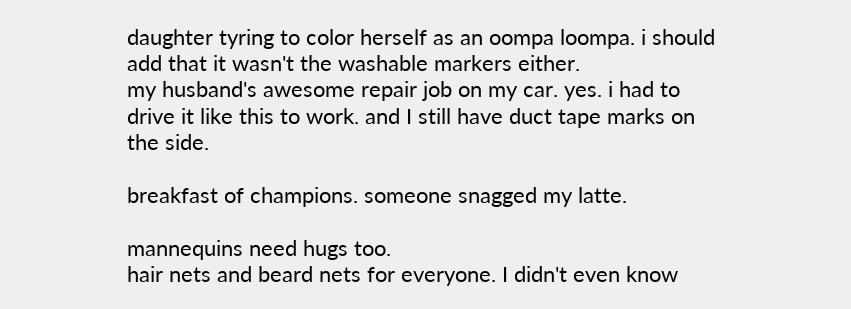daughter tyring to color herself as an oompa loompa. i should add that it wasn't the washable markers either.
my husband's awesome repair job on my car. yes. i had to drive it like this to work. and I still have duct tape marks on the side.

breakfast of champions. someone snagged my latte.

mannequins need hugs too.
hair nets and beard nets for everyone. I didn't even know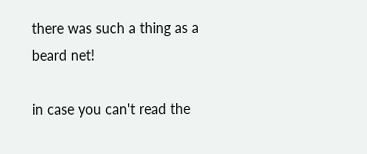there was such a thing as a beard net!

in case you can't read the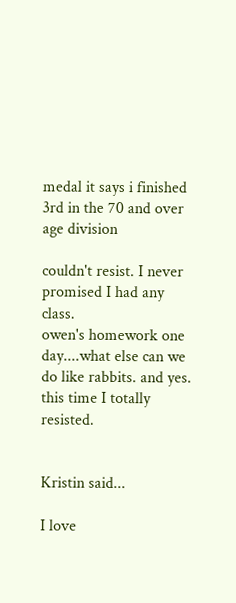medal it says i finished 3rd in the 70 and over age division

couldn't resist. I never promised I had any class.
owen's homework one day....what else can we do like rabbits. and yes. this time I totally resisted.


Kristin said...

I love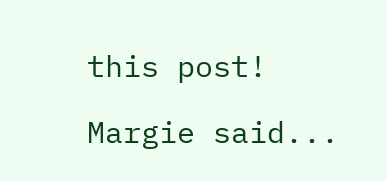this post!

Margie said...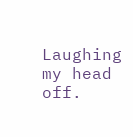Laughing my head off.